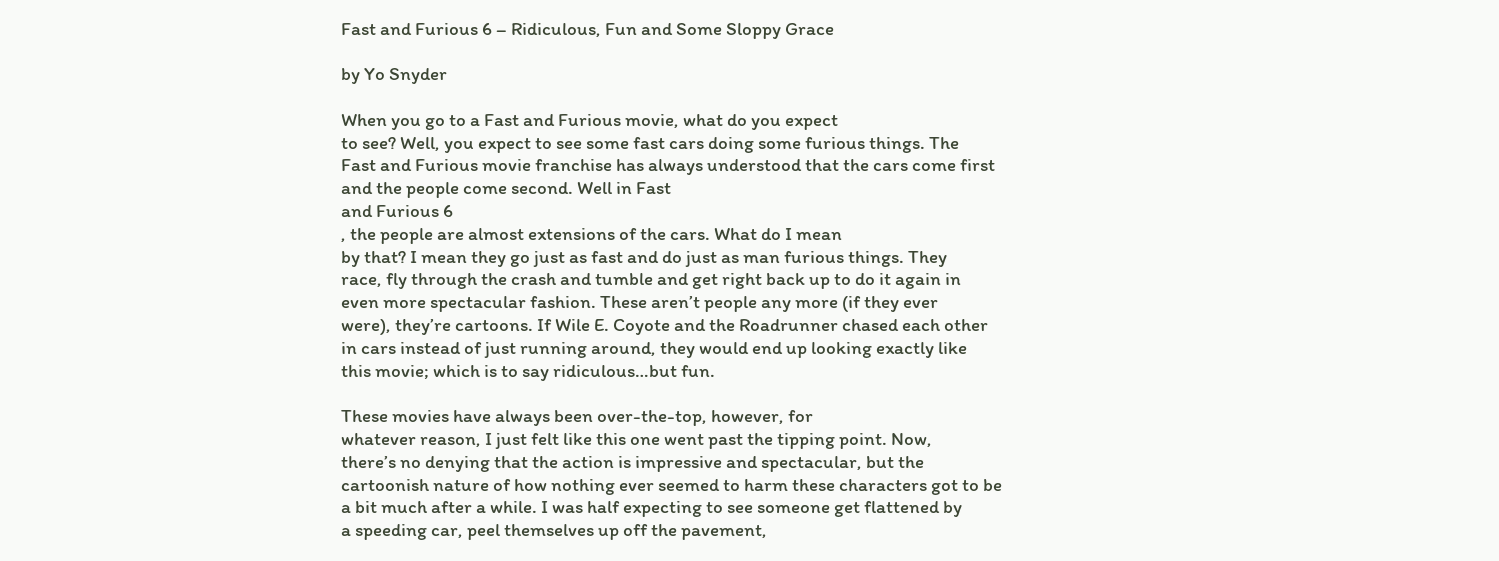Fast and Furious 6 – Ridiculous, Fun and Some Sloppy Grace

by Yo Snyder

When you go to a Fast and Furious movie, what do you expect
to see? Well, you expect to see some fast cars doing some furious things. The
Fast and Furious movie franchise has always understood that the cars come first
and the people come second. Well in Fast
and Furious 6
, the people are almost extensions of the cars. What do I mean
by that? I mean they go just as fast and do just as man furious things. They
race, fly through the crash and tumble and get right back up to do it again in
even more spectacular fashion. These aren’t people any more (if they ever
were), they’re cartoons. If Wile E. Coyote and the Roadrunner chased each other
in cars instead of just running around, they would end up looking exactly like
this movie; which is to say ridiculous…but fun.

These movies have always been over-the-top, however, for
whatever reason, I just felt like this one went past the tipping point. Now,
there’s no denying that the action is impressive and spectacular, but the
cartoonish nature of how nothing ever seemed to harm these characters got to be
a bit much after a while. I was half expecting to see someone get flattened by
a speeding car, peel themselves up off the pavement,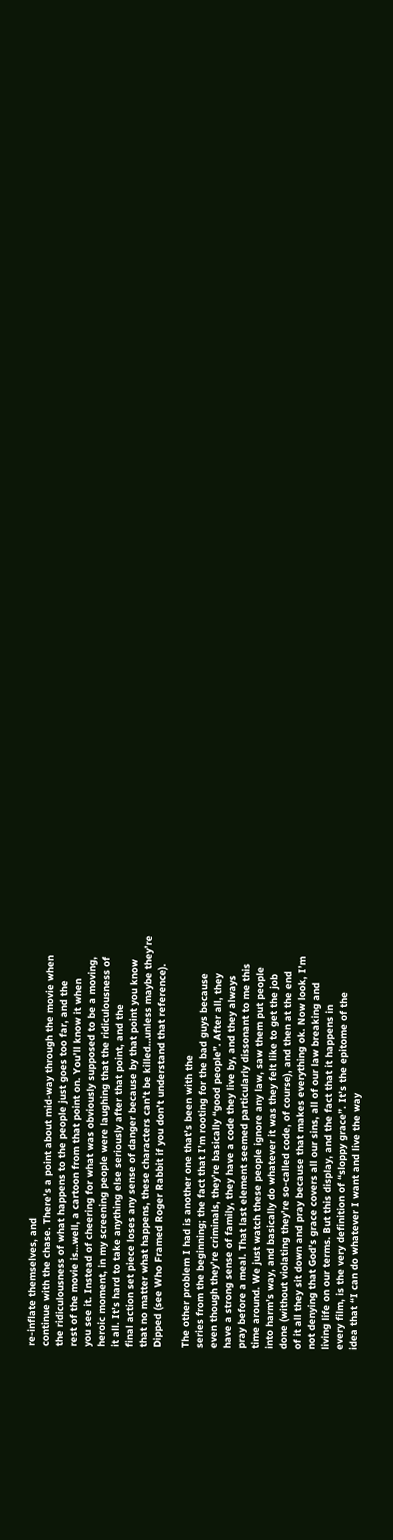re-inflate themselves, and
continue with the chase. There’s a point about mid-way through the movie when
the ridiculousness of what happens to the people just goes too far, and the
rest of the movie is…well, a cartoon from that point on. You’ll know it when
you see it. Instead of cheering for what was obviously supposed to be a moving,
heroic moment, in my screening people were laughing that the ridiculousness of
it all. It’s hard to take anything else seriously after that point, and the
final action set piece loses any sense of danger because by that point you know
that no matter what happens, these characters can’t be killed…unless maybe they’re
Dipped (see Who Framed Roger Rabbit if you don’t understand that reference).

The other problem I had is another one that’s been with the
series from the beginning; the fact that I’m rooting for the bad guys because
even though they’re criminals, they’re basically “good people”. After all, they
have a strong sense of family, they have a code they live by, and they always
pray before a meal. That last element seemed particularly dissonant to me this
time around. We just watch these people ignore any law, saw them put people
into harm’s way, and basically do whatever it was they felt like to get the job
done (without violating they’re so-called code, of course), and then at the end
of it all they sit down and pray because that makes everything ok. Now look, I’m
not denying that God’s grace covers all our sins, all of our law breaking and
living life on our terms. But this display, and the fact that it happens in
every film, is the very definition of “sloppy grace”. It’s the epitome of the
idea that “I can do whatever I want and live the way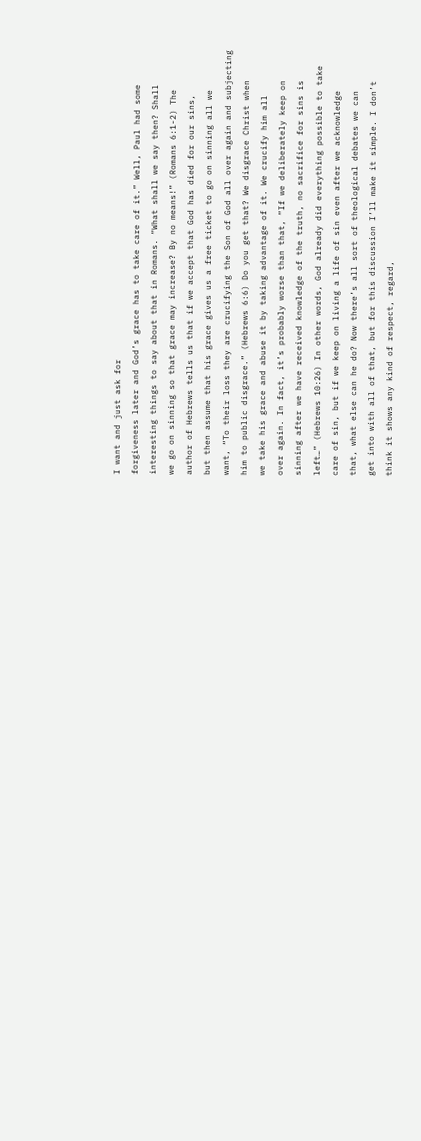I want and just ask for
forgiveness later and God’s grace has to take care of it.” Well, Paul had some
interesting things to say about that in Romans. “What shall we say then? Shall
we go on sinning so that grace may increase? By no means!” (Romans 6:1-2) The
author of Hebrews tells us that if we accept that God has died for our sins,
but then assume that his grace gives us a free ticket to go on sinning all we
want, “To their loss they are crucifying the Son of God all over again and subjecting
him to public disgrace.” (Hebrews 6:6) Do you get that? We disgrace Christ when
we take his grace and abuse it by taking advantage of it. We crucify him all
over again. In fact, it’s probably worse than that, “If we deliberately keep on
sinning after we have received knowledge of the truth, no sacrifice for sins is
left…” (Hebrews 10:26) In other words, God already did everything possible to take
care of sin, but if we keep on living a life of sin even after we acknowledge
that, what else can he do? Now there’s all sort of theological debates we can
get into with all of that, but for this discussion I’ll make it simple. I don’t
think it shows any kind of respect, regard,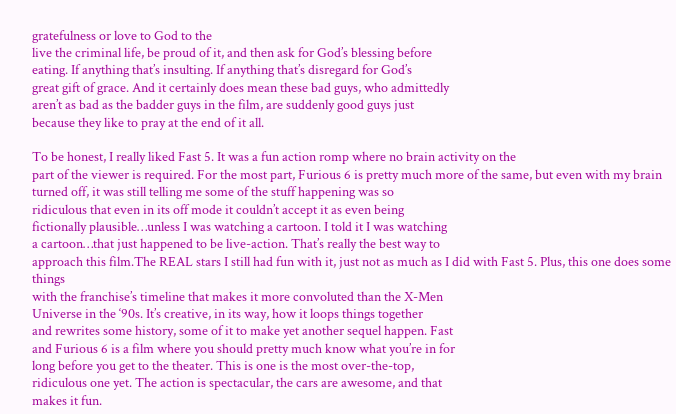gratefulness or love to God to the
live the criminal life, be proud of it, and then ask for God’s blessing before
eating. If anything that’s insulting. If anything that’s disregard for God’s
great gift of grace. And it certainly does mean these bad guys, who admittedly
aren’t as bad as the badder guys in the film, are suddenly good guys just
because they like to pray at the end of it all.

To be honest, I really liked Fast 5. It was a fun action romp where no brain activity on the
part of the viewer is required. For the most part, Furious 6 is pretty much more of the same, but even with my brain
turned off, it was still telling me some of the stuff happening was so
ridiculous that even in its off mode it couldn’t accept it as even being
fictionally plausible…unless I was watching a cartoon. I told it I was watching
a cartoon…that just happened to be live-action. That’s really the best way to
approach this film.The REAL stars I still had fun with it, just not as much as I did with Fast 5. Plus, this one does some things
with the franchise’s timeline that makes it more convoluted than the X-Men
Universe in the ‘90s. It’s creative, in its way, how it loops things together
and rewrites some history, some of it to make yet another sequel happen. Fast
and Furious 6 is a film where you should pretty much know what you’re in for
long before you get to the theater. This is one is the most over-the-top,
ridiculous one yet. The action is spectacular, the cars are awesome, and that
makes it fun.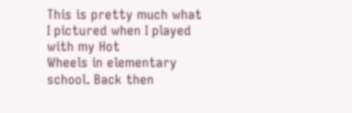This is pretty much what I pictured when I played with my Hot
Wheels in elementary school. Back then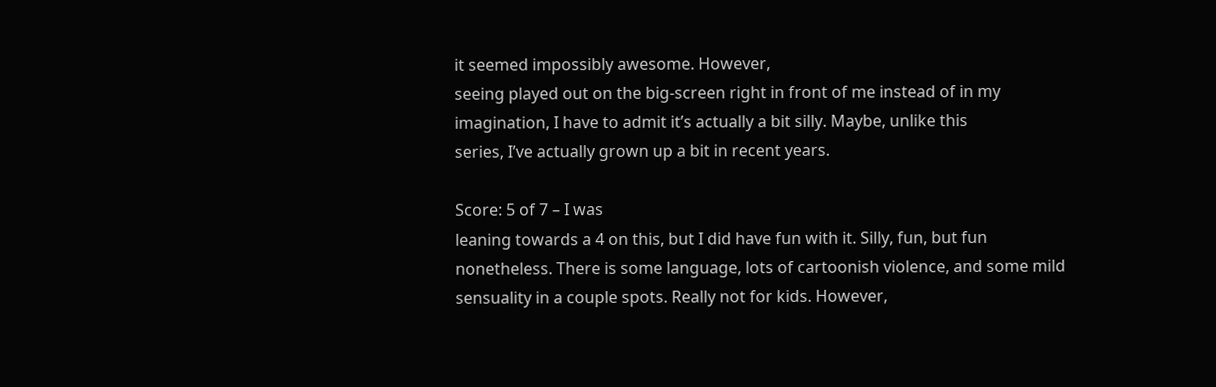it seemed impossibly awesome. However,
seeing played out on the big-screen right in front of me instead of in my
imagination, I have to admit it’s actually a bit silly. Maybe, unlike this
series, I’ve actually grown up a bit in recent years.

Score: 5 of 7 – I was
leaning towards a 4 on this, but I did have fun with it. Silly, fun, but fun
nonetheless. There is some language, lots of cartoonish violence, and some mild
sensuality in a couple spots. Really not for kids. However,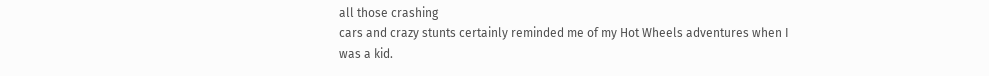all those crashing
cars and crazy stunts certainly reminded me of my Hot Wheels adventures when I
was a kid.